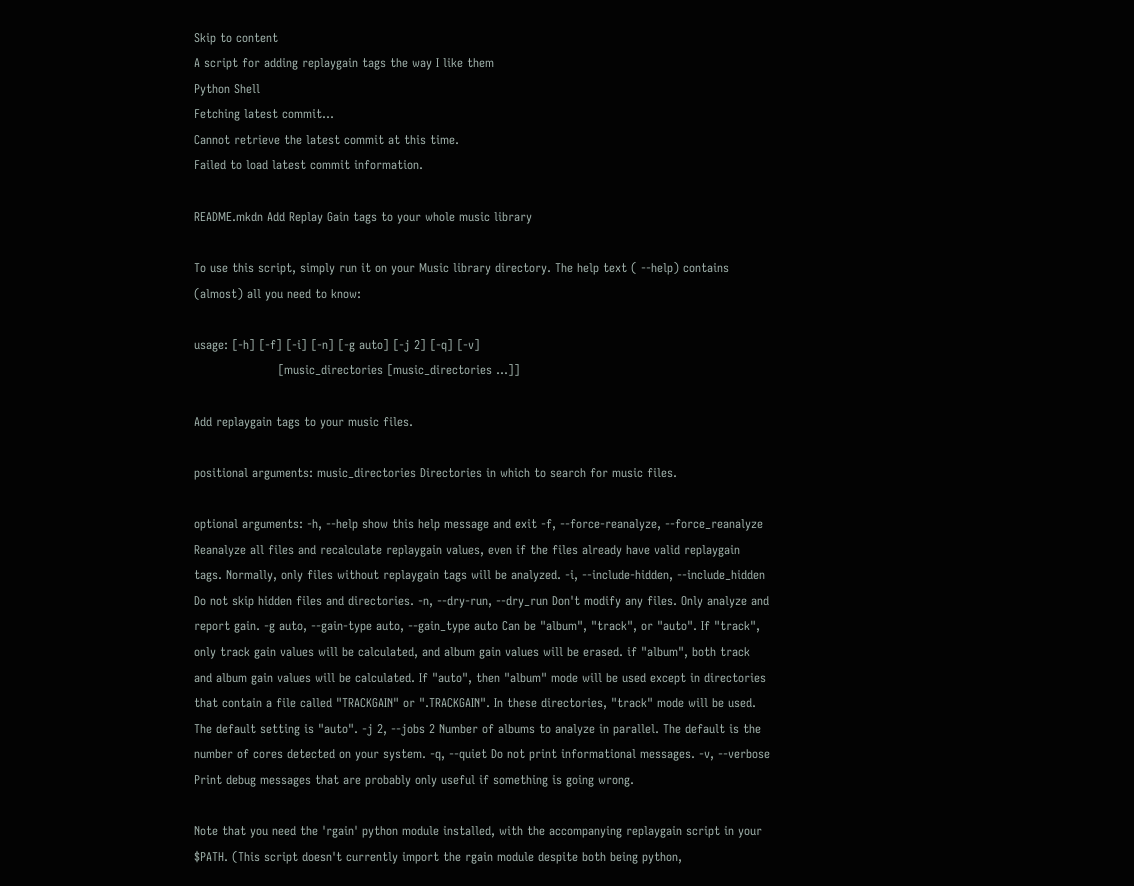Skip to content
A script for adding replaygain tags the way I like them
Python Shell
Fetching latest commit…
Cannot retrieve the latest commit at this time.
Failed to load latest commit information.

README.mkdn Add Replay Gain tags to your whole music library

To use this script, simply run it on your Music library directory. The help text ( --help) contains (almost) all you need to know:

usage: [-h] [-f] [-i] [-n] [-g auto] [-j 2] [-q] [-v]
                     [music_directories [music_directories ...]]

Add replaygain tags to your music files.

positional arguments: music_directories Directories in which to search for music files.

optional arguments: -h, --help show this help message and exit -f, --force-reanalyze, --force_reanalyze Reanalyze all files and recalculate replaygain values, even if the files already have valid replaygain tags. Normally, only files without replaygain tags will be analyzed. -i, --include-hidden, --include_hidden Do not skip hidden files and directories. -n, --dry-run, --dry_run Don't modify any files. Only analyze and report gain. -g auto, --gain-type auto, --gain_type auto Can be "album", "track", or "auto". If "track", only track gain values will be calculated, and album gain values will be erased. if "album", both track and album gain values will be calculated. If "auto", then "album" mode will be used except in directories that contain a file called "TRACKGAIN" or ".TRACKGAIN". In these directories, "track" mode will be used. The default setting is "auto". -j 2, --jobs 2 Number of albums to analyze in parallel. The default is the number of cores detected on your system. -q, --quiet Do not print informational messages. -v, --verbose Print debug messages that are probably only useful if something is going wrong.

Note that you need the 'rgain' python module installed, with the accompanying replaygain script in your $PATH. (This script doesn't currently import the rgain module despite both being python,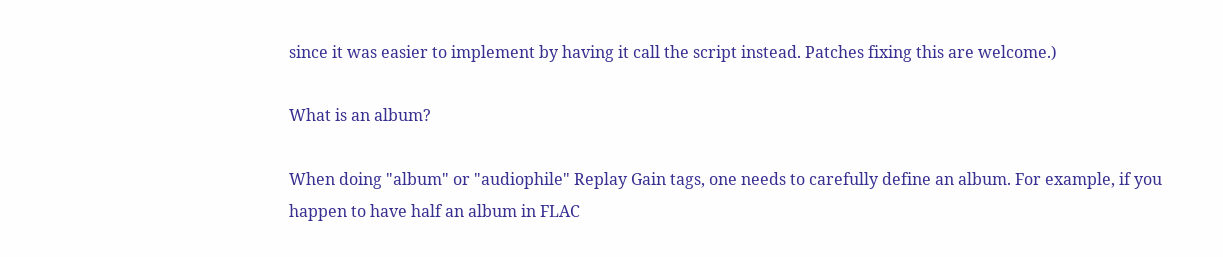since it was easier to implement by having it call the script instead. Patches fixing this are welcome.)

What is an album?

When doing "album" or "audiophile" Replay Gain tags, one needs to carefully define an album. For example, if you happen to have half an album in FLAC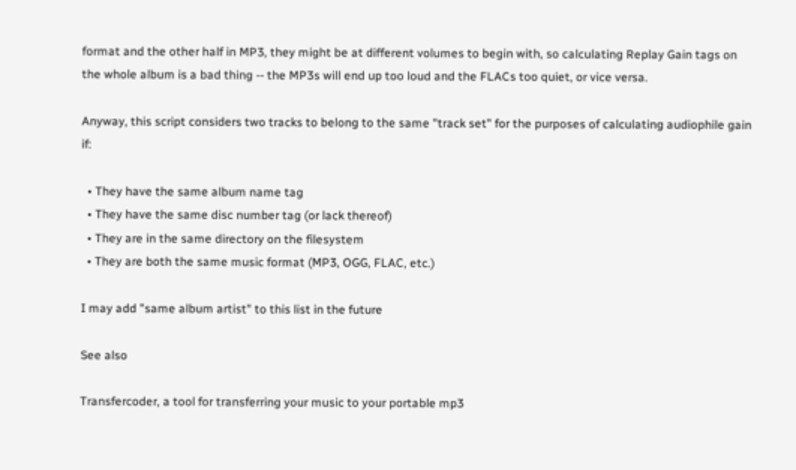format and the other half in MP3, they might be at different volumes to begin with, so calculating Replay Gain tags on the whole album is a bad thing -- the MP3s will end up too loud and the FLACs too quiet, or vice versa.

Anyway, this script considers two tracks to belong to the same "track set" for the purposes of calculating audiophile gain if:

  • They have the same album name tag
  • They have the same disc number tag (or lack thereof)
  • They are in the same directory on the filesystem
  • They are both the same music format (MP3, OGG, FLAC, etc.)

I may add "same album artist" to this list in the future

See also

Transfercoder, a tool for transferring your music to your portable mp3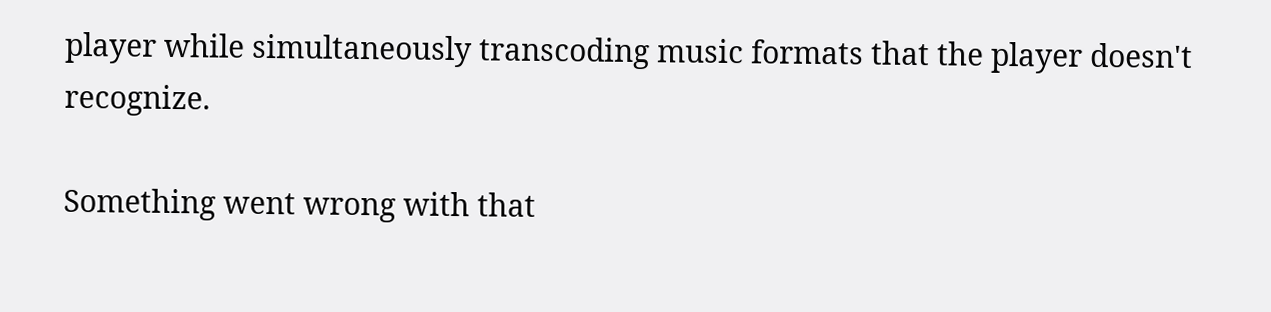player while simultaneously transcoding music formats that the player doesn't recognize.

Something went wrong with that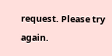request. Please try again.